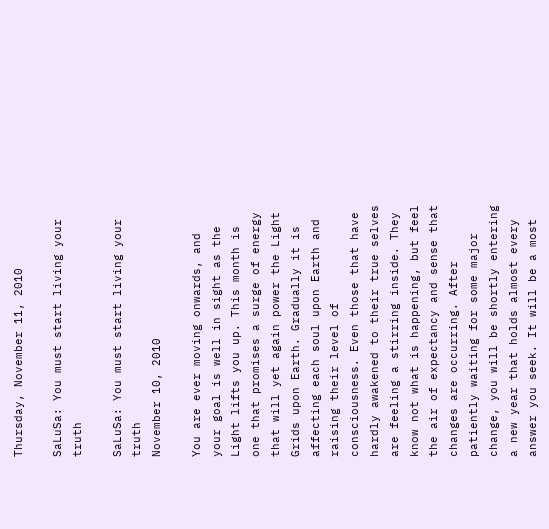Thursday, November 11, 2010

SaLuSa: You must start living your truth

SaLuSa: You must start living your truth
November 10, 2010

You are ever moving onwards, and your goal is well in sight as the Light lifts you up. This month is one that promises a surge of energy that will yet again power the Light Grids upon Earth. Gradually it is affecting each soul upon Earth and raising their level of consciousness. Even those that have hardly awakened to their true selves are feeling a stirring inside. They know not what is happening, but feel the air of expectancy and sense that changes are occurring. After patiently waiting for some major change, you will be shortly entering a new year that holds almost every answer you seek. It will be a most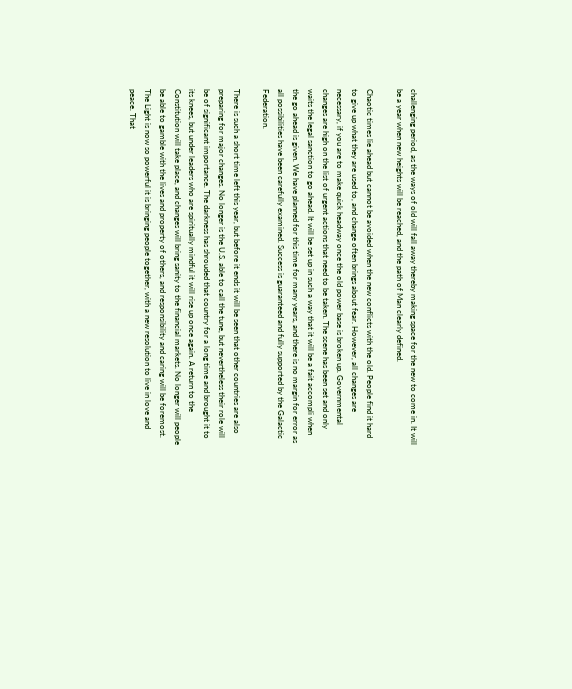challenging period, as the ways of old will fall away thereby making space for the new to come in. It will be a year when new heights will be reached, and the path of Man clearly defined.

Chaotic times lie ahead but cannot be avoided when the new conflicts with the old. People find it hard to give up what they are used to, and change often brings about fear. However, all changes are necessary, if you are to make quick headway once the old power base is broken up. Governmental changes are high on the list of urgent actions that need to be taken. The scene has been set and only waits the legal sanction to go ahead. It will be set up in such a way that it will be a fait accompli when the go ahead is given. We have planned for this time for many years, and there is no margin for error as all possibilities have been carefully examined. Success is guaranteed and fully supported by the Galactic Federation.

There is such a short time left this year, but before it ends it will be seen that other countries are also preparing for major changes. No longer is the U.S. able to call the tune, but nevertheless their role will be of significant importance. The darkness has shrouded that country for a long time and brought it to its knees, but under leaders who are spiritually mindful it will rise up once again. A return to the Constitution will take place, and changes will bring sanity to the financial markets. No longer will people be able to gamble with the lives and property of others, and responsibility and caring will be foremost. The Light is now so powerful it is bringing people together, with a new resolution to live in love and peace. That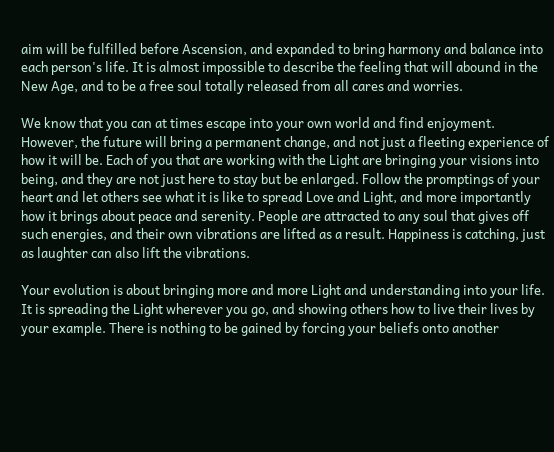aim will be fulfilled before Ascension, and expanded to bring harmony and balance into each person's life. It is almost impossible to describe the feeling that will abound in the New Age, and to be a free soul totally released from all cares and worries.

We know that you can at times escape into your own world and find enjoyment. However, the future will bring a permanent change, and not just a fleeting experience of how it will be. Each of you that are working with the Light are bringing your visions into being, and they are not just here to stay but be enlarged. Follow the promptings of your heart and let others see what it is like to spread Love and Light, and more importantly how it brings about peace and serenity. People are attracted to any soul that gives off such energies, and their own vibrations are lifted as a result. Happiness is catching, just as laughter can also lift the vibrations.

Your evolution is about bringing more and more Light and understanding into your life. It is spreading the Light wherever you go, and showing others how to live their lives by your example. There is nothing to be gained by forcing your beliefs onto another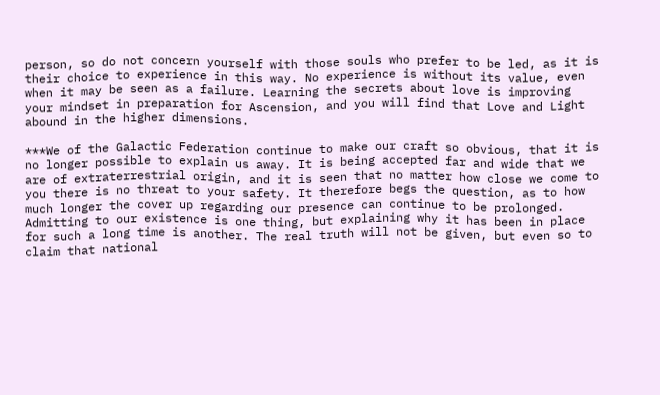person, so do not concern yourself with those souls who prefer to be led, as it is their choice to experience in this way. No experience is without its value, even when it may be seen as a failure. Learning the secrets about love is improving your mindset in preparation for Ascension, and you will find that Love and Light abound in the higher dimensions.

***We of the Galactic Federation continue to make our craft so obvious, that it is no longer possible to explain us away. It is being accepted far and wide that we are of extraterrestrial origin, and it is seen that no matter how close we come to you there is no threat to your safety. It therefore begs the question, as to how much longer the cover up regarding our presence can continue to be prolonged. Admitting to our existence is one thing, but explaining why it has been in place for such a long time is another. The real truth will not be given, but even so to claim that national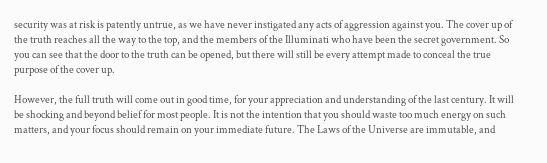security was at risk is patently untrue, as we have never instigated any acts of aggression against you. The cover up of the truth reaches all the way to the top, and the members of the Illuminati who have been the secret government. So you can see that the door to the truth can be opened, but there will still be every attempt made to conceal the true purpose of the cover up.

However, the full truth will come out in good time, for your appreciation and understanding of the last century. It will be shocking and beyond belief for most people. It is not the intention that you should waste too much energy on such matters, and your focus should remain on your immediate future. The Laws of the Universe are immutable, and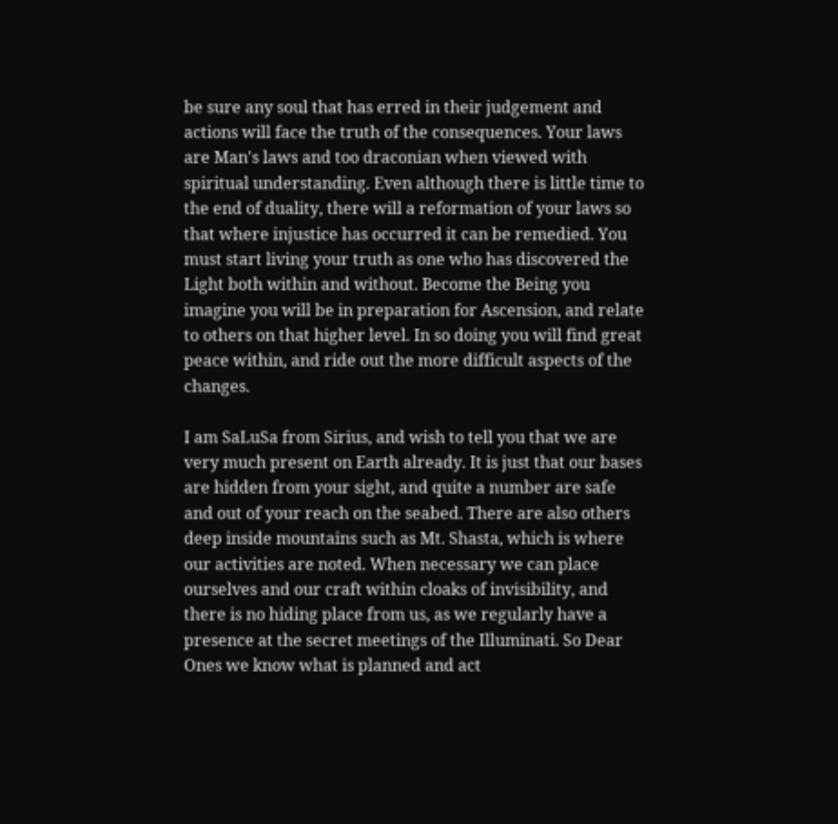be sure any soul that has erred in their judgement and actions will face the truth of the consequences. Your laws are Man's laws and too draconian when viewed with spiritual understanding. Even although there is little time to the end of duality, there will a reformation of your laws so that where injustice has occurred it can be remedied. You must start living your truth as one who has discovered the Light both within and without. Become the Being you imagine you will be in preparation for Ascension, and relate to others on that higher level. In so doing you will find great peace within, and ride out the more difficult aspects of the changes.

I am SaLuSa from Sirius, and wish to tell you that we are very much present on Earth already. It is just that our bases are hidden from your sight, and quite a number are safe and out of your reach on the seabed. There are also others deep inside mountains such as Mt. Shasta, which is where our activities are noted. When necessary we can place ourselves and our craft within cloaks of invisibility, and there is no hiding place from us, as we regularly have a presence at the secret meetings of the Illuminati. So Dear Ones we know what is planned and act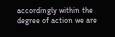accordingly within the degree of action we are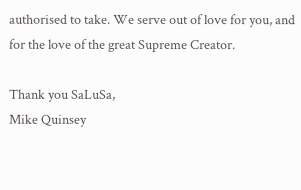authorised to take. We serve out of love for you, and for the love of the great Supreme Creator.

Thank you SaLuSa,
Mike Quinsey